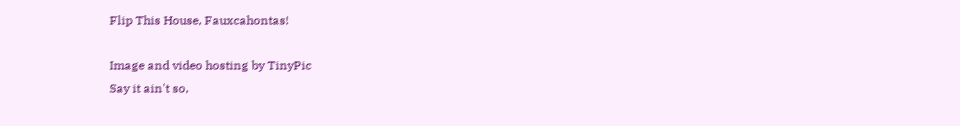Flip This House, Fauxcahontas!

Image and video hosting by TinyPic
Say it ain't so,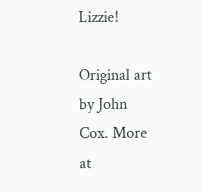Lizzie!

Original art by John Cox. More at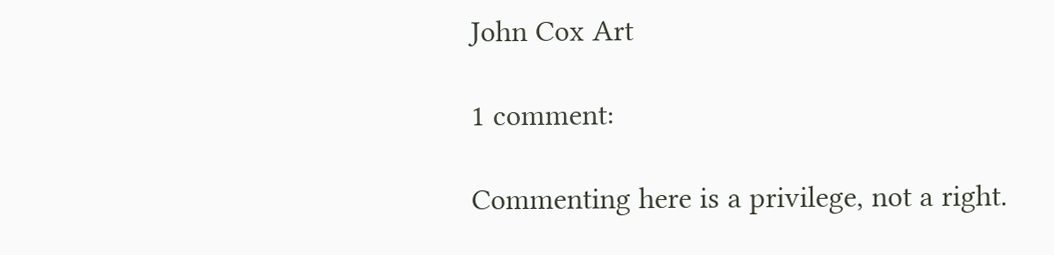John Cox Art

1 comment:

Commenting here is a privilege, not a right.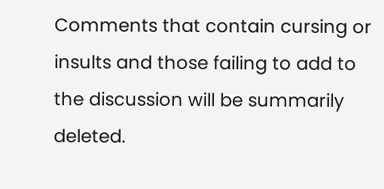Comments that contain cursing or insults and those failing to add to the discussion will be summarily deleted.